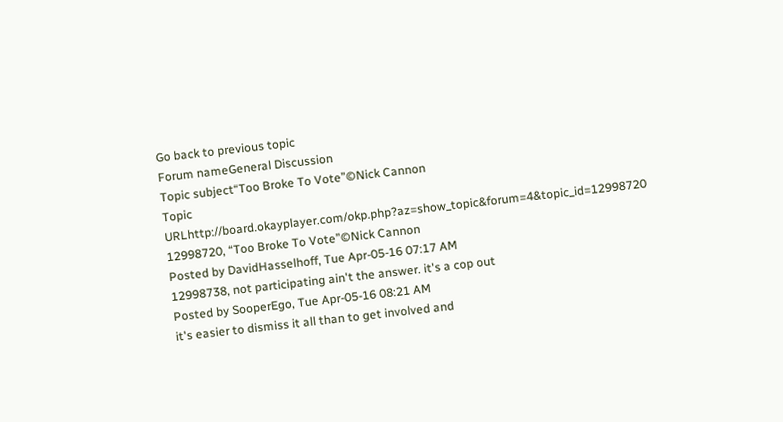Go back to previous topic
Forum nameGeneral Discussion
Topic subject“Too Broke To Vote”©Nick Cannon
Topic URLhttp://board.okayplayer.com/okp.php?az=show_topic&forum=4&topic_id=12998720
12998720, “Too Broke To Vote”©Nick Cannon
Posted by DavidHasselhoff, Tue Apr-05-16 07:17 AM
12998738, not participating ain't the answer. it's a cop out
Posted by SooperEgo, Tue Apr-05-16 08:21 AM
it's easier to dismiss it all than to get involved and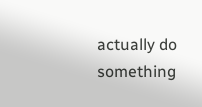actually do something